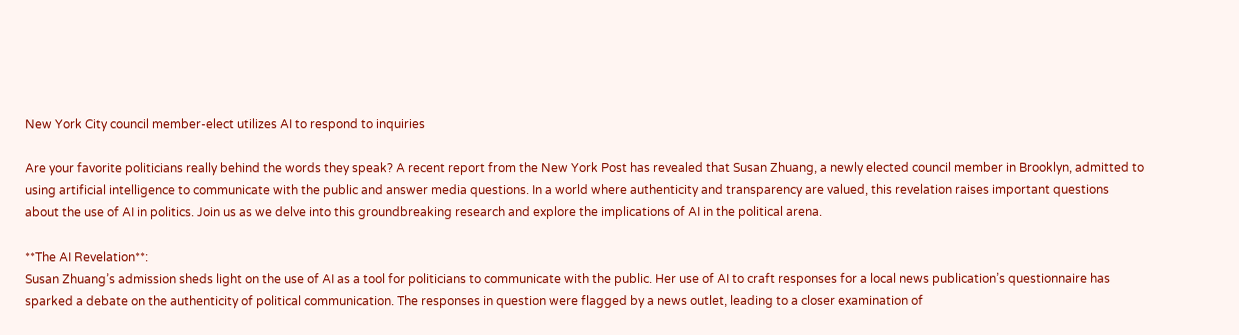New York City council member-elect utilizes AI to respond to inquiries

Are your favorite politicians really behind the words they speak? A recent report from the New York Post has revealed that Susan Zhuang, a newly elected council member in Brooklyn, admitted to using artificial intelligence to communicate with the public and answer media questions. In a world where authenticity and transparency are valued, this revelation raises important questions about the use of AI in politics. Join us as we delve into this groundbreaking research and explore the implications of AI in the political arena.

**The AI Revelation**:
Susan Zhuang’s admission sheds light on the use of AI as a tool for politicians to communicate with the public. Her use of AI to craft responses for a local news publication’s questionnaire has sparked a debate on the authenticity of political communication. The responses in question were flagged by a news outlet, leading to a closer examination of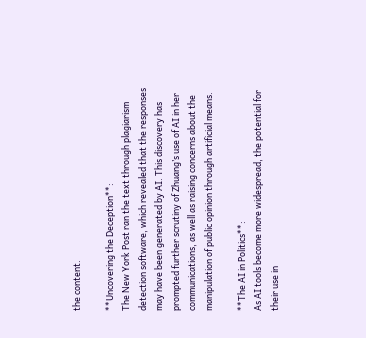the content.

**Uncovering the Deception**:
The New York Post ran the text through plagiarism detection software, which revealed that the responses may have been generated by AI. This discovery has prompted further scrutiny of Zhuang’s use of AI in her communications, as well as raising concerns about the manipulation of public opinion through artificial means.

**The AI in Politics**:
As AI tools become more widespread, the potential for their use in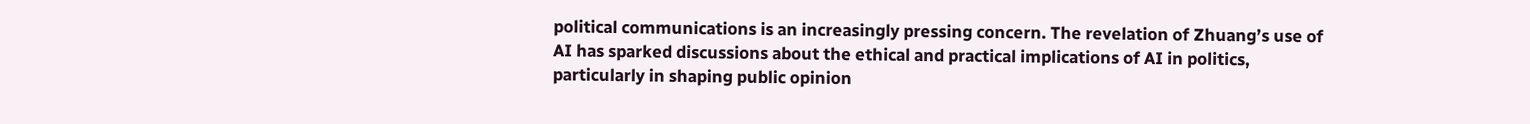political communications is an increasingly pressing concern. The revelation of Zhuang’s use of AI has sparked discussions about the ethical and practical implications of AI in politics, particularly in shaping public opinion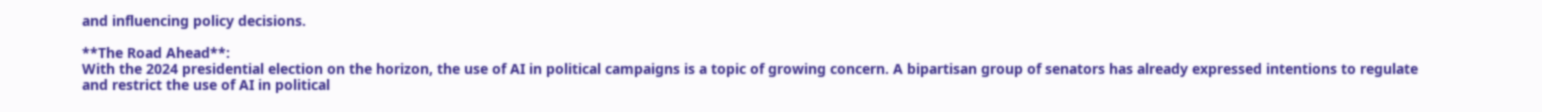and influencing policy decisions.

**The Road Ahead**:
With the 2024 presidential election on the horizon, the use of AI in political campaigns is a topic of growing concern. A bipartisan group of senators has already expressed intentions to regulate and restrict the use of AI in political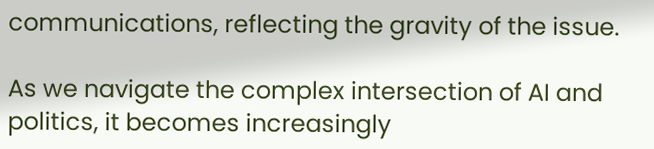communications, reflecting the gravity of the issue.

As we navigate the complex intersection of AI and politics, it becomes increasingly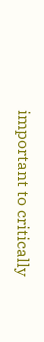important to critically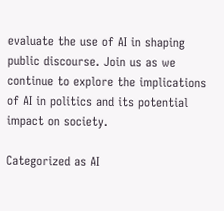evaluate the use of AI in shaping public discourse. Join us as we continue to explore the implications of AI in politics and its potential impact on society.

Categorized as AI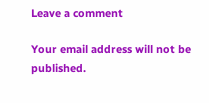Leave a comment

Your email address will not be published.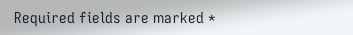Required fields are marked *